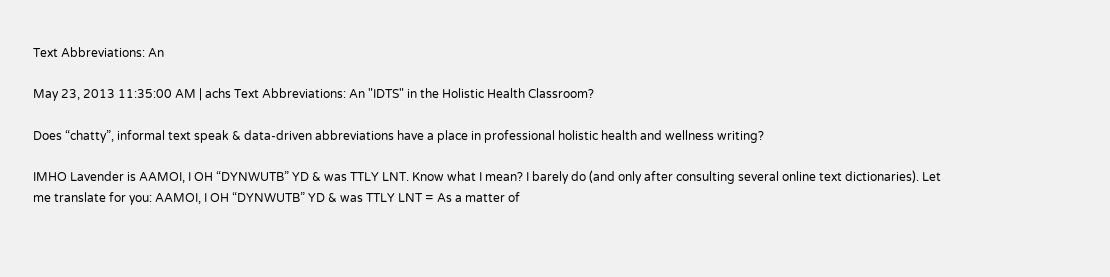Text Abbreviations: An

May 23, 2013 11:35:00 AM | achs Text Abbreviations: An "IDTS" in the Holistic Health Classroom?

Does “chatty”, informal text speak & data-driven abbreviations have a place in professional holistic health and wellness writing?

IMHO Lavender is AAMOI, I OH “DYNWUTB” YD & was TTLY LNT. Know what I mean? I barely do (and only after consulting several online text dictionaries). Let me translate for you: AAMOI, I OH “DYNWUTB” YD & was TTLY LNT = As a matter of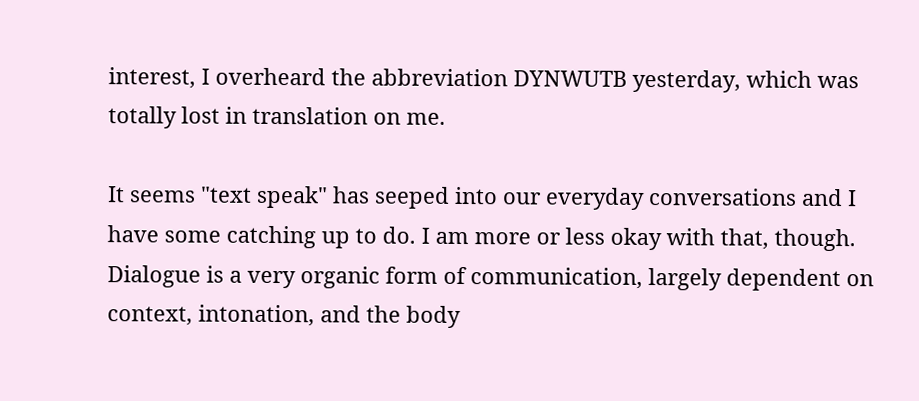interest, I overheard the abbreviation DYNWUTB yesterday, which was totally lost in translation on me.

It seems "text speak" has seeped into our everyday conversations and I have some catching up to do. I am more or less okay with that, though. Dialogue is a very organic form of communication, largely dependent on context, intonation, and the body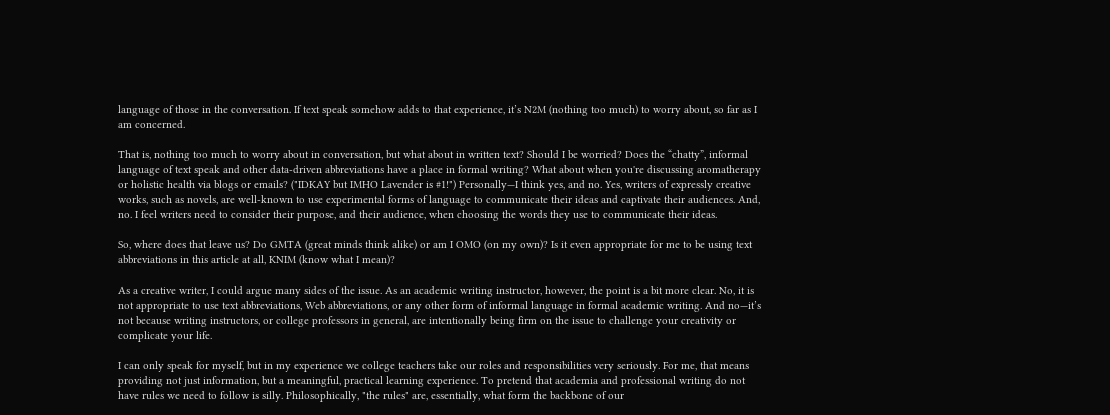language of those in the conversation. If text speak somehow adds to that experience, it’s N2M (nothing too much) to worry about, so far as I am concerned.

That is, nothing too much to worry about in conversation, but what about in written text? Should I be worried? Does the “chatty”, informal language of text speak and other data-driven abbreviations have a place in formal writing? What about when you're discussing aromatherapy or holistic health via blogs or emails? ("IDKAY but IMHO Lavender is #1!") Personally—I think yes, and no. Yes, writers of expressly creative works, such as novels, are well-known to use experimental forms of language to communicate their ideas and captivate their audiences. And, no. I feel writers need to consider their purpose, and their audience, when choosing the words they use to communicate their ideas.

So, where does that leave us? Do GMTA (great minds think alike) or am I OMO (on my own)? Is it even appropriate for me to be using text abbreviations in this article at all, KNIM (know what I mean)?

As a creative writer, I could argue many sides of the issue. As an academic writing instructor, however, the point is a bit more clear. No, it is not appropriate to use text abbreviations, Web abbreviations, or any other form of informal language in formal academic writing. And no—it’s not because writing instructors, or college professors in general, are intentionally being firm on the issue to challenge your creativity or complicate your life.

I can only speak for myself, but in my experience we college teachers take our roles and responsibilities very seriously. For me, that means providing not just information, but a meaningful, practical learning experience. To pretend that academia and professional writing do not have rules we need to follow is silly. Philosophically, "the rules" are, essentially, what form the backbone of our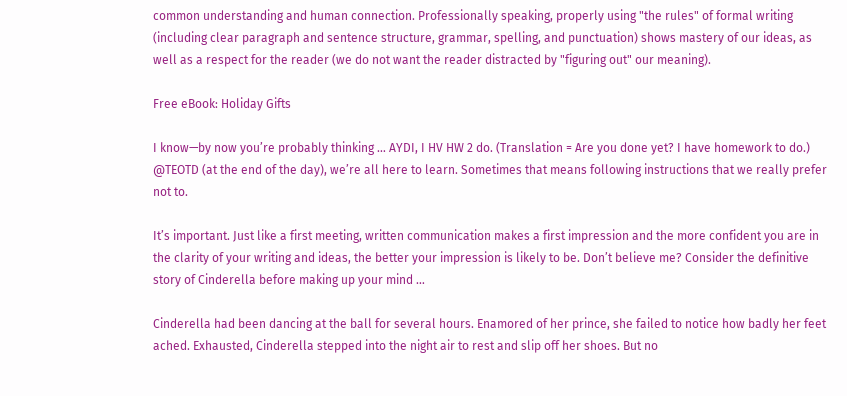common understanding and human connection. Professionally speaking, properly using "the rules" of formal writing (including clear paragraph and sentence structure, grammar, spelling, and punctuation) shows mastery of our ideas, as well as a respect for the reader (we do not want the reader distracted by "figuring out" our meaning).

Free eBook: Holiday Gifts

I know—by now you’re probably thinking … AYDI, I HV HW 2 do. (Translation = Are you done yet? I have homework to do.) @TEOTD (at the end of the day), we’re all here to learn. Sometimes that means following instructions that we really prefer not to.

It’s important. Just like a first meeting, written communication makes a first impression and the more confident you are in the clarity of your writing and ideas, the better your impression is likely to be. Don’t believe me? Consider the definitive story of Cinderella before making up your mind …

Cinderella had been dancing at the ball for several hours. Enamored of her prince, she failed to notice how badly her feet ached. Exhausted, Cinderella stepped into the night air to rest and slip off her shoes. But no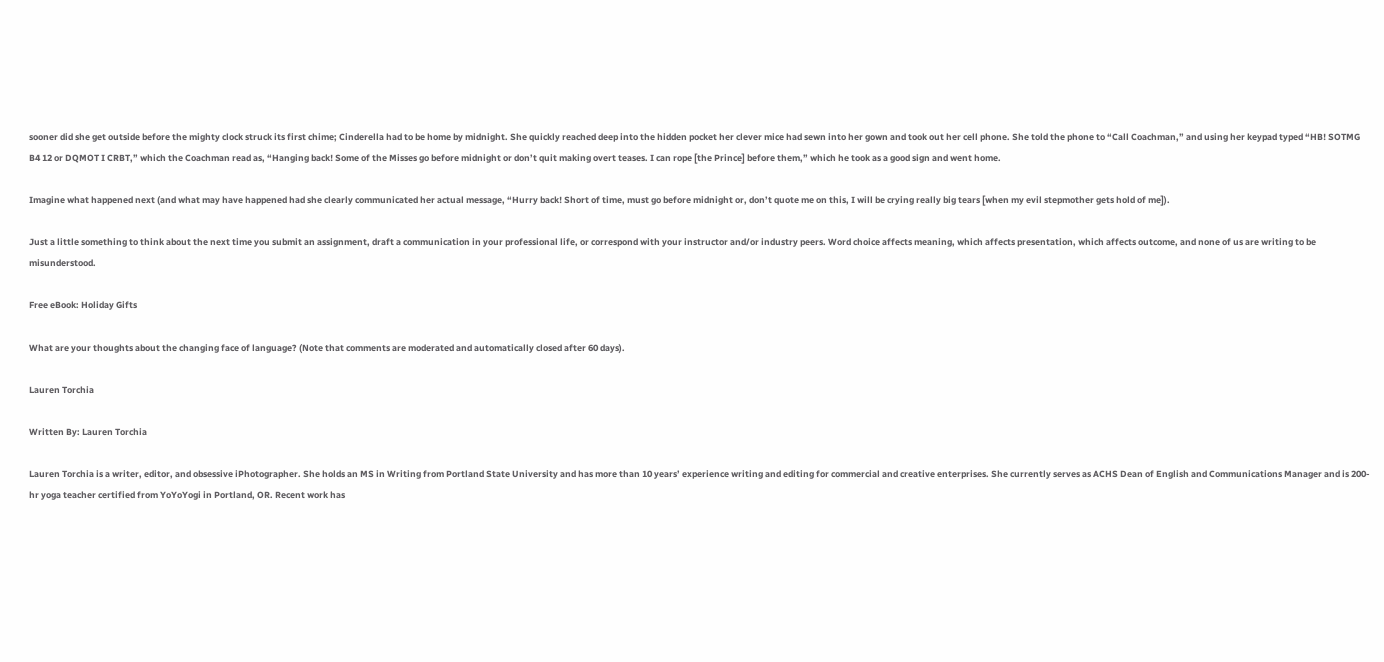sooner did she get outside before the mighty clock struck its first chime; Cinderella had to be home by midnight. She quickly reached deep into the hidden pocket her clever mice had sewn into her gown and took out her cell phone. She told the phone to “Call Coachman,” and using her keypad typed “HB! SOTMG B4 12 or DQMOT I CRBT,” which the Coachman read as, “Hanging back! Some of the Misses go before midnight or don’t quit making overt teases. I can rope [the Prince] before them,” which he took as a good sign and went home.

Imagine what happened next (and what may have happened had she clearly communicated her actual message, “Hurry back! Short of time, must go before midnight or, don’t quote me on this, I will be crying really big tears [when my evil stepmother gets hold of me]).

Just a little something to think about the next time you submit an assignment, draft a communication in your professional life, or correspond with your instructor and/or industry peers. Word choice affects meaning, which affects presentation, which affects outcome, and none of us are writing to be misunderstood.

Free eBook: Holiday Gifts

What are your thoughts about the changing face of language? (Note that comments are moderated and automatically closed after 60 days).

Lauren Torchia

Written By: Lauren Torchia

Lauren Torchia is a writer, editor, and obsessive iPhotographer. She holds an MS in Writing from Portland State University and has more than 10 years’ experience writing and editing for commercial and creative enterprises. She currently serves as ACHS Dean of English and Communications Manager and is 200-hr yoga teacher certified from YoYoYogi in Portland, OR. Recent work has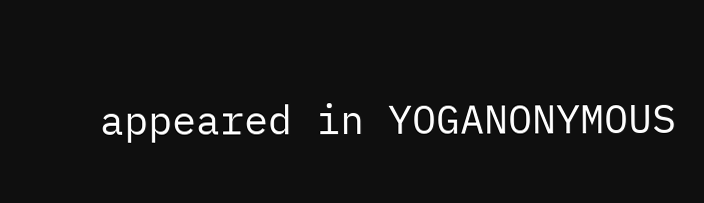appeared in YOGANONYMOUS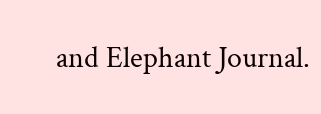and Elephant Journal.